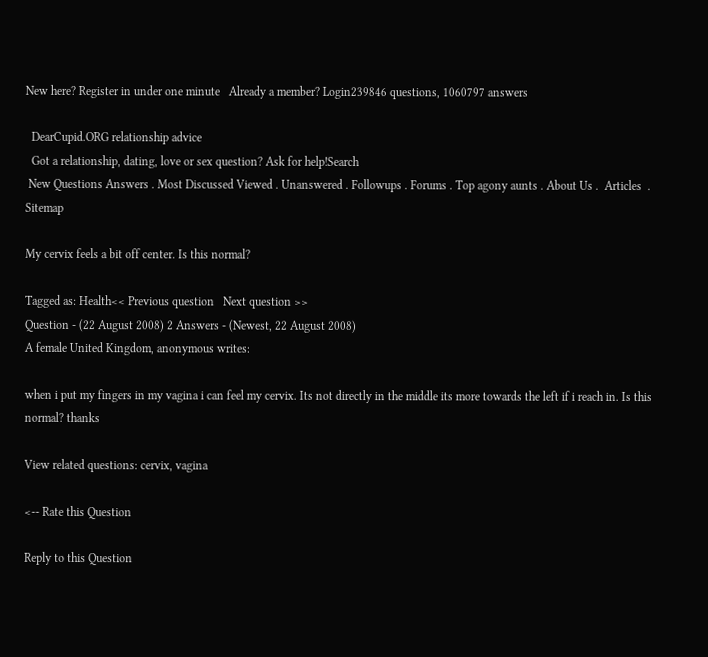New here? Register in under one minute   Already a member? Login239846 questions, 1060797 answers

  DearCupid.ORG relationship advice
  Got a relationship, dating, love or sex question? Ask for help!Search
 New Questions Answers . Most Discussed Viewed . Unanswered . Followups . Forums . Top agony aunts . About Us .  Articles  . Sitemap

My cervix feels a bit off center. Is this normal?

Tagged as: Health<< Previous question   Next question >>
Question - (22 August 2008) 2 Answers - (Newest, 22 August 2008)
A female United Kingdom, anonymous writes:

when i put my fingers in my vagina i can feel my cervix. Its not directly in the middle its more towards the left if i reach in. Is this normal? thanks

View related questions: cervix, vagina

<-- Rate this Question

Reply to this Question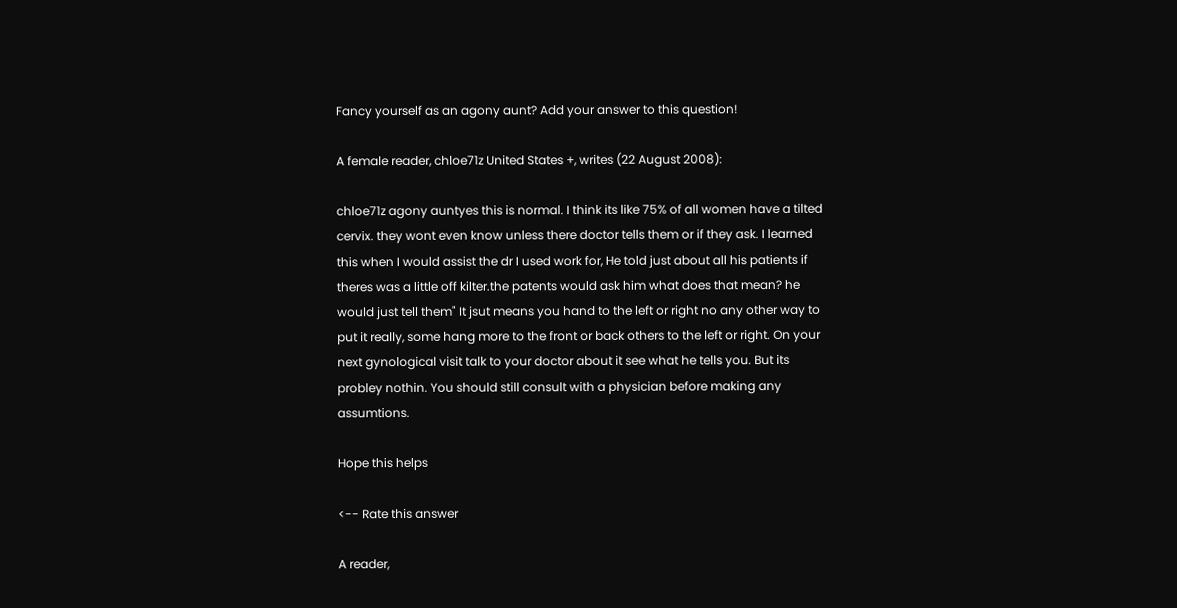Fancy yourself as an agony aunt? Add your answer to this question!

A female reader, chloe71z United States +, writes (22 August 2008):

chloe71z agony auntyes this is normal. I think its like 75% of all women have a tilted cervix. they wont even know unless there doctor tells them or if they ask. I learned this when I would assist the dr I used work for, He told just about all his patients if theres was a little off kilter.the patents would ask him what does that mean? he would just tell them" It jsut means you hand to the left or right no any other way to put it really, some hang more to the front or back others to the left or right. On your next gynological visit talk to your doctor about it see what he tells you. But its probley nothin. You should still consult with a physician before making any assumtions.

Hope this helps

<-- Rate this answer

A reader,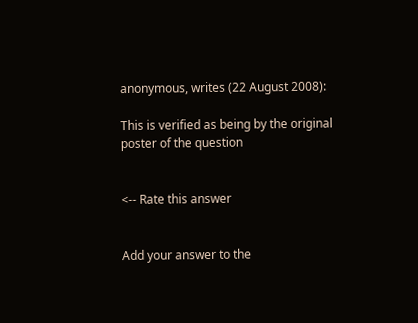anonymous, writes (22 August 2008):

This is verified as being by the original poster of the question


<-- Rate this answer


Add your answer to the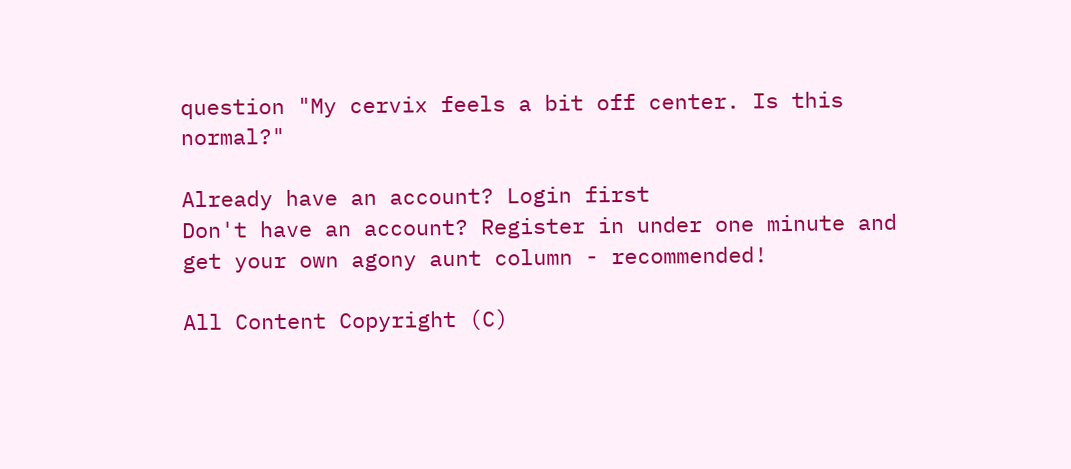question "My cervix feels a bit off center. Is this normal?"

Already have an account? Login first
Don't have an account? Register in under one minute and get your own agony aunt column - recommended!

All Content Copyright (C)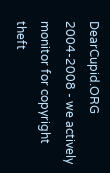DearCupid.ORG 2004-2008 - we actively monitor for copyright theft